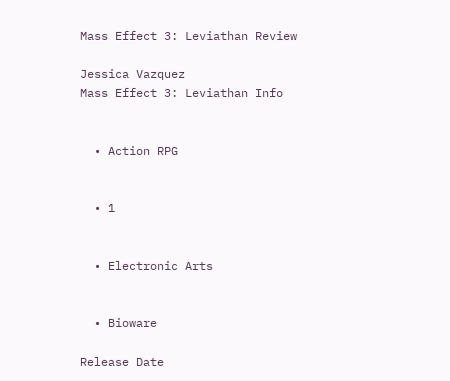Mass Effect 3: Leviathan Review

Jessica Vazquez
Mass Effect 3: Leviathan Info


  • Action RPG


  • 1


  • Electronic Arts


  • Bioware

Release Date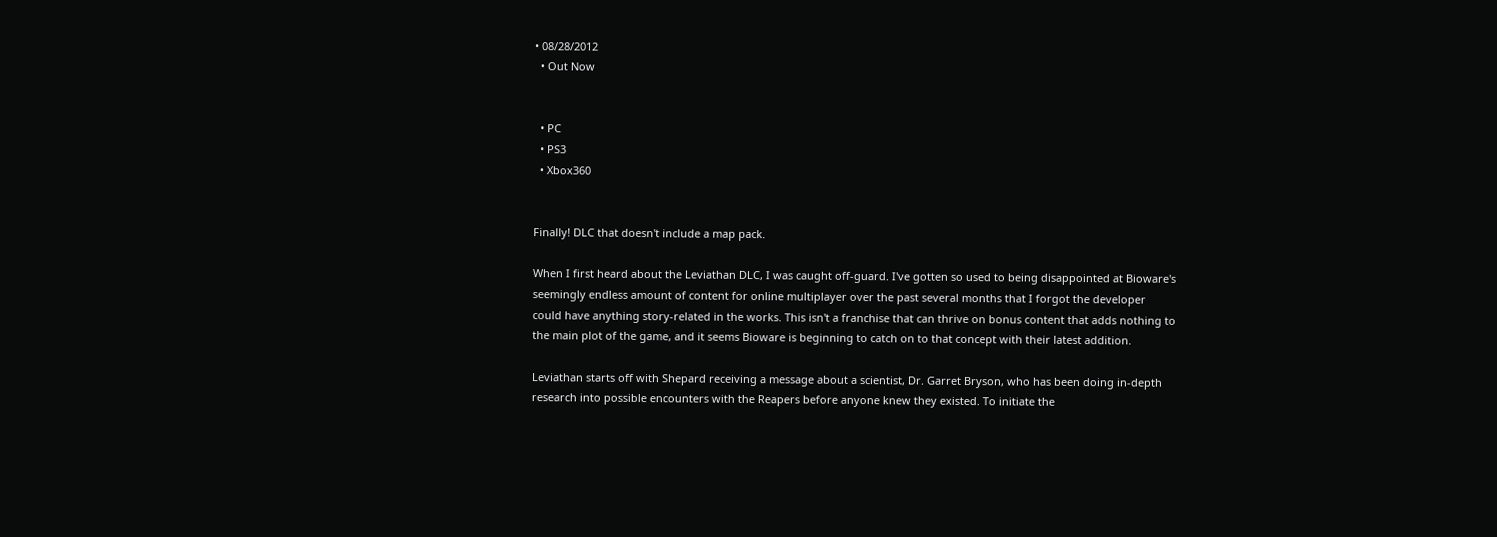• 08/28/2012
  • Out Now


  • PC
  • PS3
  • Xbox360


Finally! DLC that doesn't include a map pack.

When I first heard about the Leviathan DLC, I was caught off-guard. I've gotten so used to being disappointed at Bioware's seemingly endless amount of content for online multiplayer over the past several months that I forgot the developer could have anything story-related in the works. This isn't a franchise that can thrive on bonus content that adds nothing to the main plot of the game, and it seems Bioware is beginning to catch on to that concept with their latest addition.

Leviathan starts off with Shepard receiving a message about a scientist, Dr. Garret Bryson, who has been doing in-depth research into possible encounters with the Reapers before anyone knew they existed. To initiate the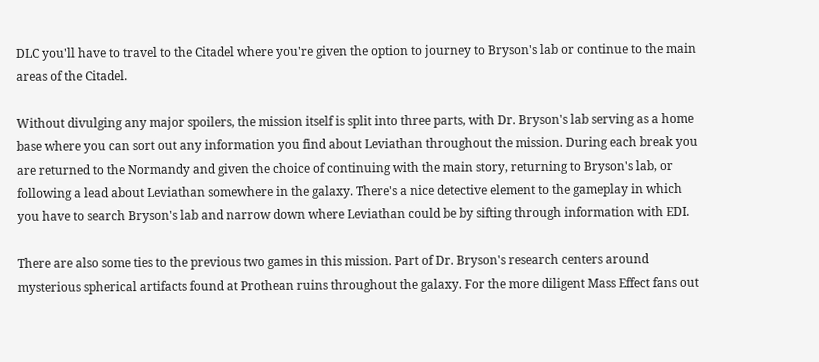DLC you'll have to travel to the Citadel where you're given the option to journey to Bryson's lab or continue to the main areas of the Citadel.

Without divulging any major spoilers, the mission itself is split into three parts, with Dr. Bryson's lab serving as a home base where you can sort out any information you find about Leviathan throughout the mission. During each break you are returned to the Normandy and given the choice of continuing with the main story, returning to Bryson's lab, or following a lead about Leviathan somewhere in the galaxy. There's a nice detective element to the gameplay in which you have to search Bryson's lab and narrow down where Leviathan could be by sifting through information with EDI.

There are also some ties to the previous two games in this mission. Part of Dr. Bryson's research centers around mysterious spherical artifacts found at Prothean ruins throughout the galaxy. For the more diligent Mass Effect fans out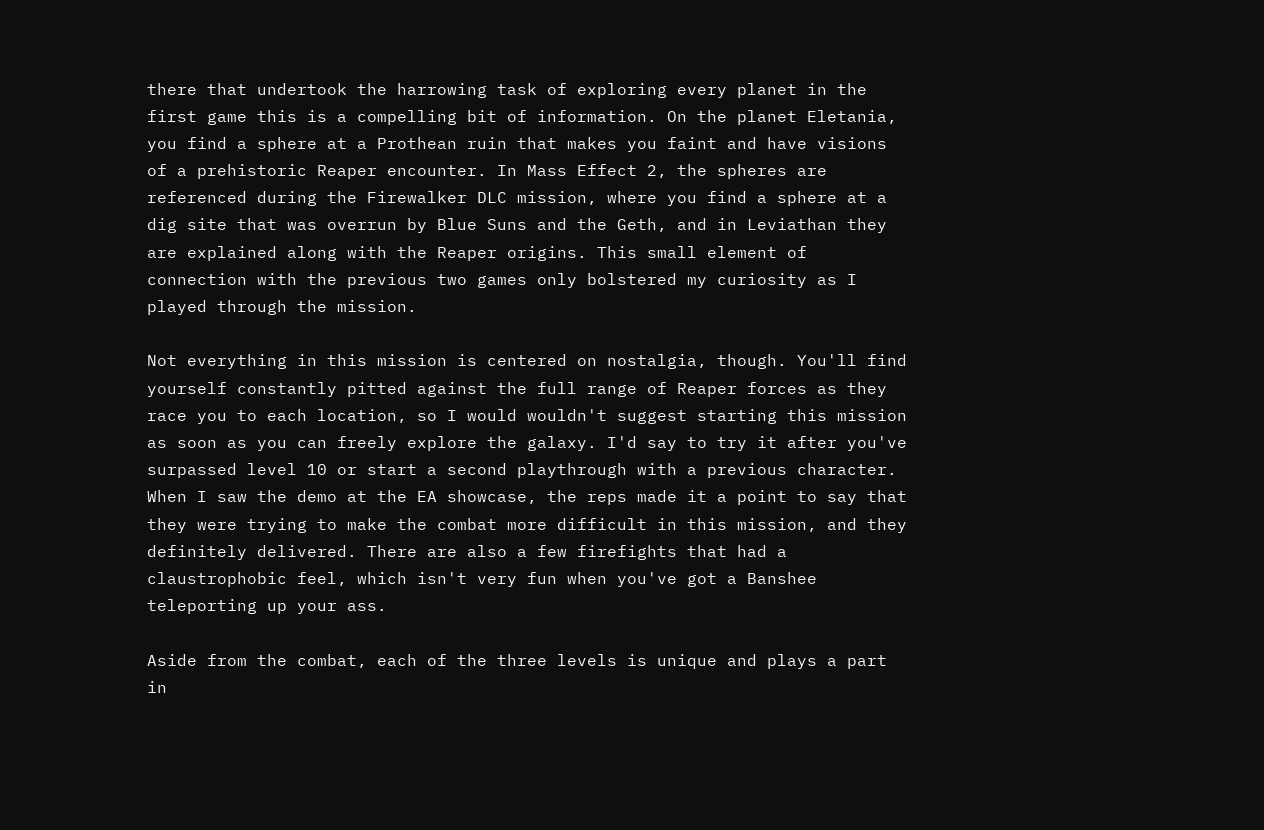there that undertook the harrowing task of exploring every planet in the first game this is a compelling bit of information. On the planet Eletania, you find a sphere at a Prothean ruin that makes you faint and have visions of a prehistoric Reaper encounter. In Mass Effect 2, the spheres are referenced during the Firewalker DLC mission, where you find a sphere at a dig site that was overrun by Blue Suns and the Geth, and in Leviathan they are explained along with the Reaper origins. This small element of connection with the previous two games only bolstered my curiosity as I played through the mission.

Not everything in this mission is centered on nostalgia, though. You'll find yourself constantly pitted against the full range of Reaper forces as they race you to each location, so I would wouldn't suggest starting this mission as soon as you can freely explore the galaxy. I'd say to try it after you've surpassed level 10 or start a second playthrough with a previous character. When I saw the demo at the EA showcase, the reps made it a point to say that they were trying to make the combat more difficult in this mission, and they definitely delivered. There are also a few firefights that had a claustrophobic feel, which isn't very fun when you've got a Banshee teleporting up your ass.

Aside from the combat, each of the three levels is unique and plays a part in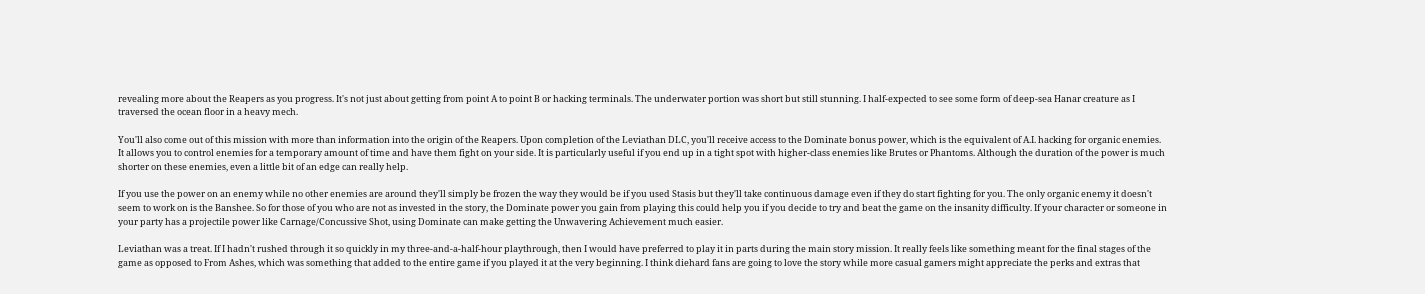revealing more about the Reapers as you progress. It's not just about getting from point A to point B or hacking terminals. The underwater portion was short but still stunning. I half-expected to see some form of deep-sea Hanar creature as I traversed the ocean floor in a heavy mech.

You'll also come out of this mission with more than information into the origin of the Reapers. Upon completion of the Leviathan DLC, you'll receive access to the Dominate bonus power, which is the equivalent of A.I. hacking for organic enemies. It allows you to control enemies for a temporary amount of time and have them fight on your side. It is particularly useful if you end up in a tight spot with higher-class enemies like Brutes or Phantoms. Although the duration of the power is much shorter on these enemies, even a little bit of an edge can really help.

If you use the power on an enemy while no other enemies are around they'll simply be frozen the way they would be if you used Stasis but they'll take continuous damage even if they do start fighting for you. The only organic enemy it doesn't seem to work on is the Banshee. So for those of you who are not as invested in the story, the Dominate power you gain from playing this could help you if you decide to try and beat the game on the insanity difficulty. If your character or someone in your party has a projectile power like Carnage/Concussive Shot, using Dominate can make getting the Unwavering Achievement much easier.

Leviathan was a treat. If I hadn't rushed through it so quickly in my three-and-a-half-hour playthrough, then I would have preferred to play it in parts during the main story mission. It really feels like something meant for the final stages of the game as opposed to From Ashes, which was something that added to the entire game if you played it at the very beginning. I think diehard fans are going to love the story while more casual gamers might appreciate the perks and extras that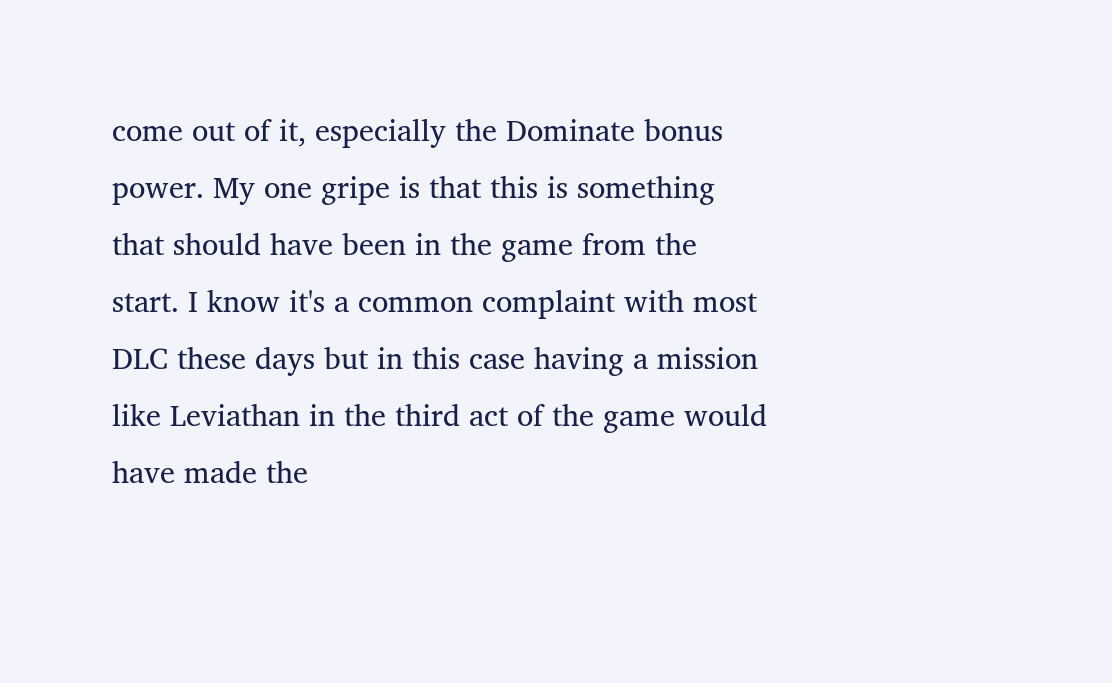come out of it, especially the Dominate bonus power. My one gripe is that this is something that should have been in the game from the start. I know it's a common complaint with most DLC these days but in this case having a mission like Leviathan in the third act of the game would have made the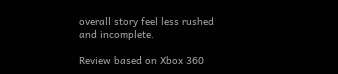overall story feel less rushed and incomplete.

Review based on Xbox 360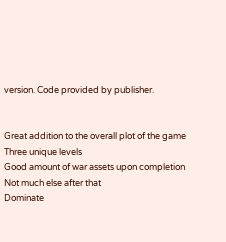version. Code provided by publisher.


Great addition to the overall plot of the game
Three unique levels
Good amount of war assets upon completion
Not much else after that
Dominate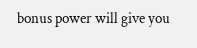bonus power will give you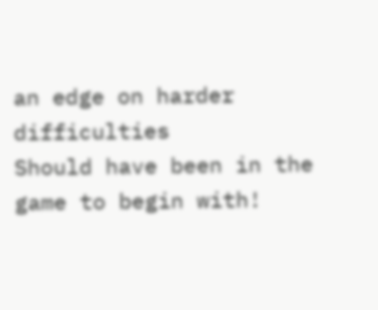an edge on harder difficulties
Should have been in the game to begin with!